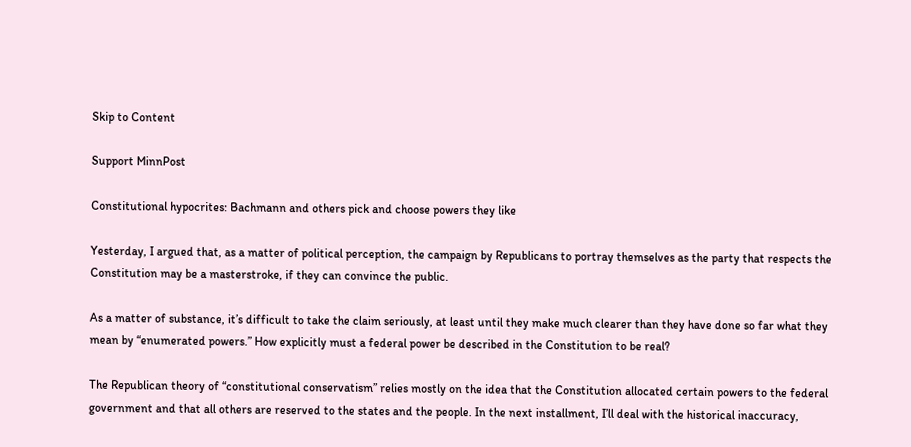Skip to Content

Support MinnPost

Constitutional hypocrites: Bachmann and others pick and choose powers they like

Yesterday, I argued that, as a matter of political perception, the campaign by Republicans to portray themselves as the party that respects the Constitution may be a masterstroke, if they can convince the public.

As a matter of substance, it’s difficult to take the claim seriously, at least until they make much clearer than they have done so far what they mean by “enumerated powers.” How explicitly must a federal power be described in the Constitution to be real?

The Republican theory of “constitutional conservatism” relies mostly on the idea that the Constitution allocated certain powers to the federal government and that all others are reserved to the states and the people. In the next installment, I’ll deal with the historical inaccuracy,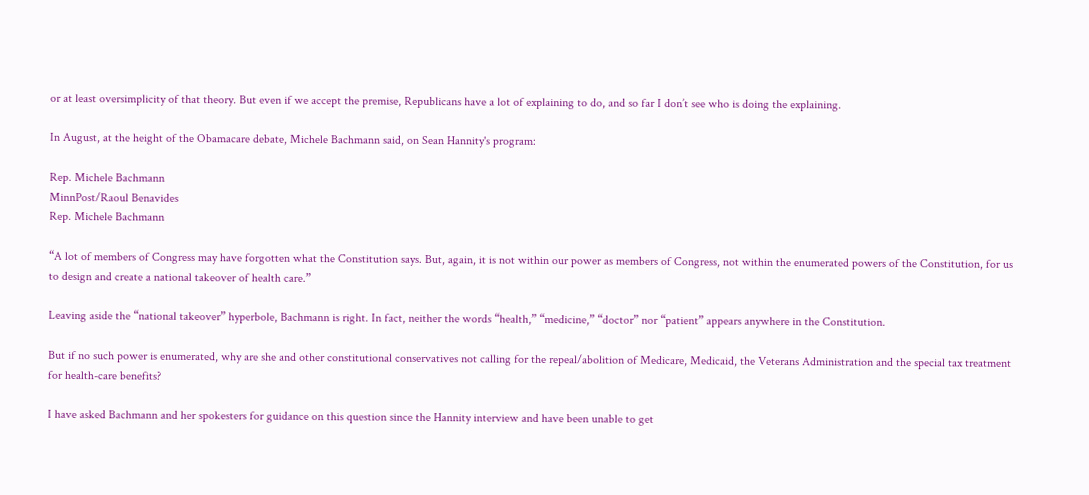or at least oversimplicity of that theory. But even if we accept the premise, Republicans have a lot of explaining to do, and so far I don’t see who is doing the explaining.

In August, at the height of the Obamacare debate, Michele Bachmann said, on Sean Hannity's program:

Rep. Michele Bachmann
MinnPost/Raoul Benavides
Rep. Michele Bachmann

“A lot of members of Congress may have forgotten what the Constitution says. But, again, it is not within our power as members of Congress, not within the enumerated powers of the Constitution, for us to design and create a national takeover of health care.”

Leaving aside the “national takeover” hyperbole, Bachmann is right. In fact, neither the words “health,” “medicine,” “doctor” nor “patient” appears anywhere in the Constitution.

But if no such power is enumerated, why are she and other constitutional conservatives not calling for the repeal/abolition of Medicare, Medicaid, the Veterans Administration and the special tax treatment for health-care benefits?

I have asked Bachmann and her spokesters for guidance on this question since the Hannity interview and have been unable to get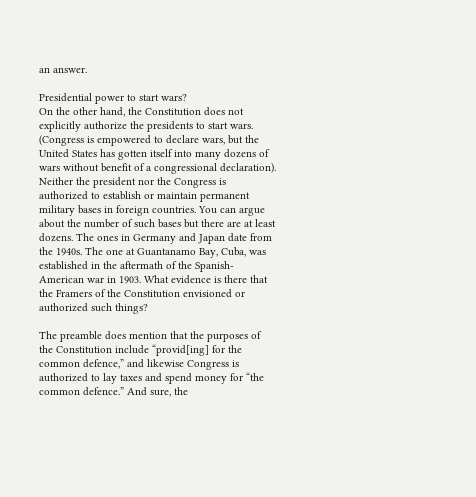an answer.

Presidential power to start wars?
On the other hand, the Constitution does not explicitly authorize the presidents to start wars. (Congress is empowered to declare wars, but the United States has gotten itself into many dozens of wars without benefit of a congressional declaration). Neither the president nor the Congress is authorized to establish or maintain permanent military bases in foreign countries. You can argue about the number of such bases but there are at least dozens. The ones in Germany and Japan date from the 1940s. The one at Guantanamo Bay, Cuba, was established in the aftermath of the Spanish-American war in 1903. What evidence is there that the Framers of the Constitution envisioned or authorized such things?

The preamble does mention that the purposes of the Constitution include “provid[ing] for the common defence,” and likewise Congress is authorized to lay taxes and spend money for “the common defence.” And sure, the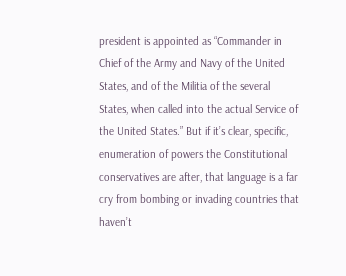president is appointed as “Commander in Chief of the Army and Navy of the United States, and of the Militia of the several States, when called into the actual Service of the United States.” But if it’s clear, specific, enumeration of powers the Constitutional conservatives are after, that language is a far cry from bombing or invading countries that haven’t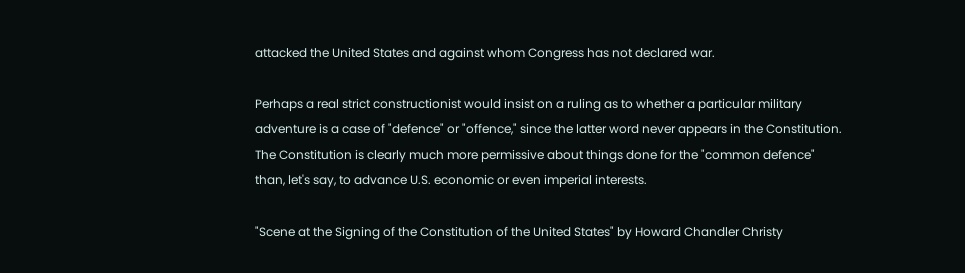attacked the United States and against whom Congress has not declared war.

Perhaps a real strict constructionist would insist on a ruling as to whether a particular military adventure is a case of "defence" or "offence," since the latter word never appears in the Constitution. The Constitution is clearly much more permissive about things done for the "common defence" than, let's say, to advance U.S. economic or even imperial interests.

"Scene at the Signing of the Constitution of the United States" by Howard Chandler Christy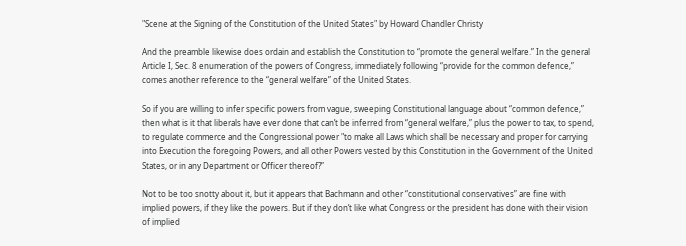"Scene at the Signing of the Constitution of the United States" by Howard Chandler Christy

And the preamble likewise does ordain and establish the Constitution to “promote the general welfare.” In the general Article I, Sec. 8 enumeration of the powers of Congress, immediately following “provide for the common defence,” comes another reference to the “general welfare” of the United States.

So if you are willing to infer specific powers from vague, sweeping Constitutional language about “common defence,” then what is it that liberals have ever done that can’t be inferred from “general welfare,” plus the power to tax, to spend, to regulate commerce and the Congressional power "to make all Laws which shall be necessary and proper for carrying into Execution the foregoing Powers, and all other Powers vested by this Constitution in the Government of the United States, or in any Department or Officer thereof?”

Not to be too snotty about it, but it appears that Bachmann and other “constitutional conservatives” are fine with implied powers, if they like the powers. But if they don’t like what Congress or the president has done with their vision of implied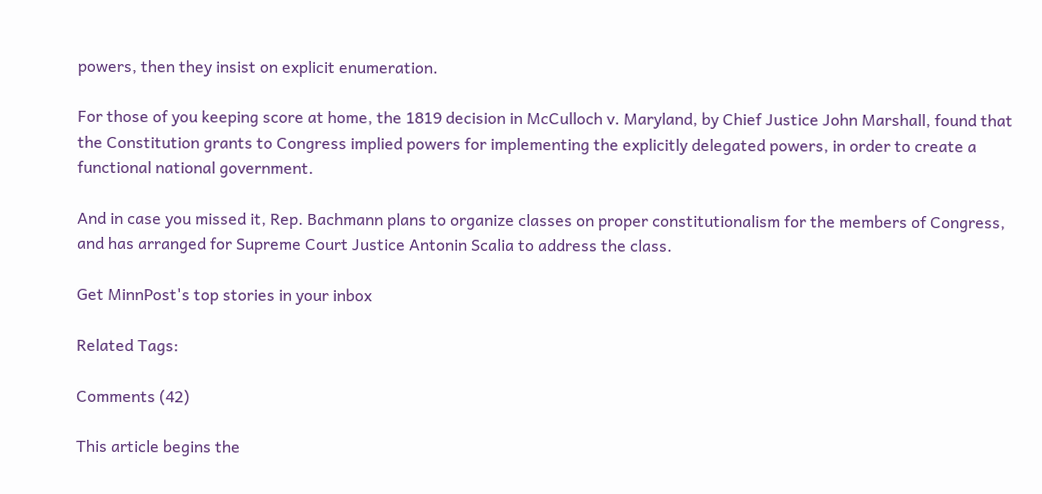powers, then they insist on explicit enumeration.

For those of you keeping score at home, the 1819 decision in McCulloch v. Maryland, by Chief Justice John Marshall, found that the Constitution grants to Congress implied powers for implementing the explicitly delegated powers, in order to create a functional national government.

And in case you missed it, Rep. Bachmann plans to organize classes on proper constitutionalism for the members of Congress, and has arranged for Supreme Court Justice Antonin Scalia to address the class.

Get MinnPost's top stories in your inbox

Related Tags:

Comments (42)

This article begins the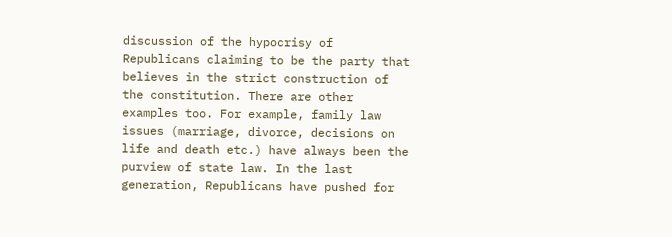discussion of the hypocrisy of Republicans claiming to be the party that believes in the strict construction of the constitution. There are other examples too. For example, family law issues (marriage, divorce, decisions on life and death etc.) have always been the purview of state law. In the last generation, Republicans have pushed for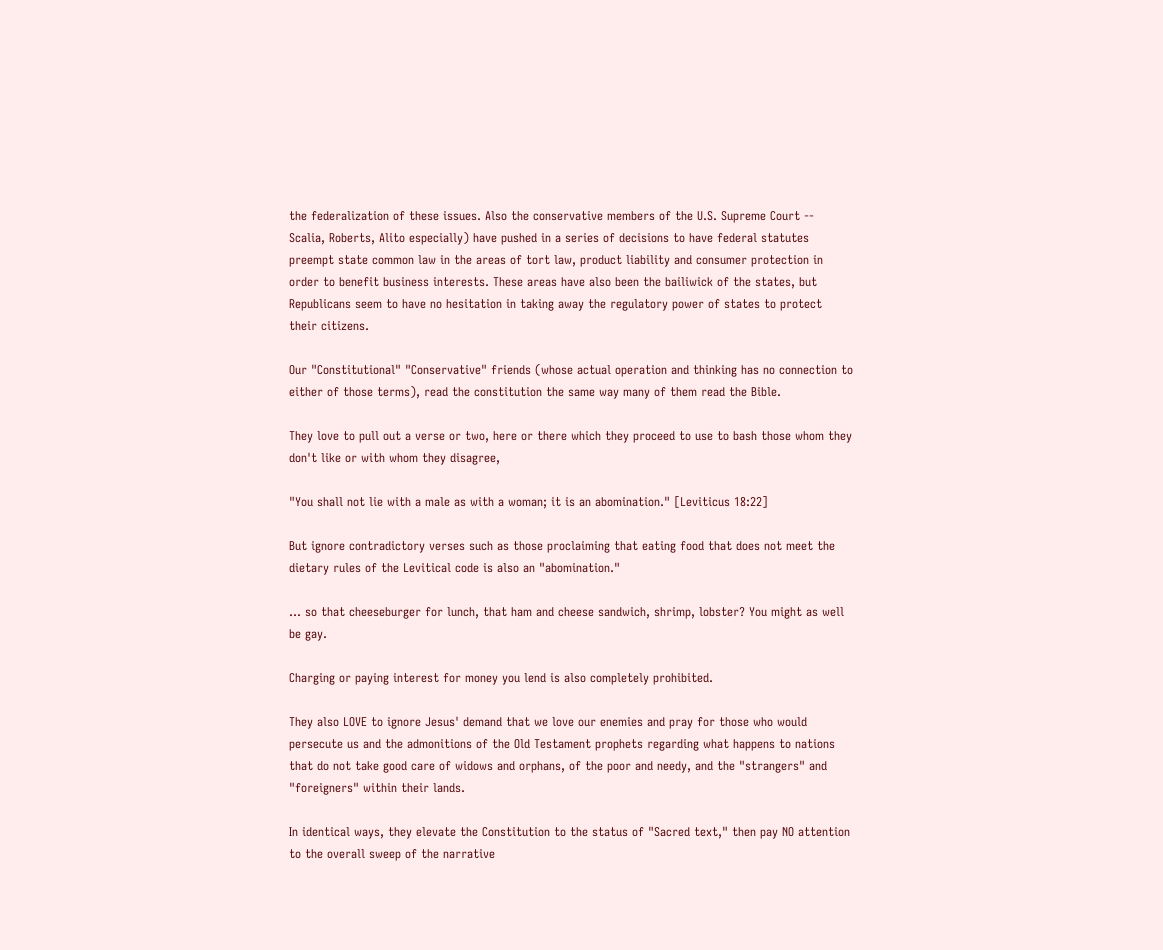the federalization of these issues. Also the conservative members of the U.S. Supreme Court -- Scalia, Roberts, Alito especially) have pushed in a series of decisions to have federal statutes preempt state common law in the areas of tort law, product liability and consumer protection in order to benefit business interests. These areas have also been the bailiwick of the states, but Republicans seem to have no hesitation in taking away the regulatory power of states to protect their citizens.

Our "Constitutional" "Conservative" friends (whose actual operation and thinking has no connection to either of those terms), read the constitution the same way many of them read the Bible.

They love to pull out a verse or two, here or there which they proceed to use to bash those whom they don't like or with whom they disagree,

"You shall not lie with a male as with a woman; it is an abomination." [Leviticus 18:22]

But ignore contradictory verses such as those proclaiming that eating food that does not meet the dietary rules of the Levitical code is also an "abomination."

... so that cheeseburger for lunch, that ham and cheese sandwich, shrimp, lobster? You might as well be gay.

Charging or paying interest for money you lend is also completely prohibited.

They also LOVE to ignore Jesus' demand that we love our enemies and pray for those who would persecute us and the admonitions of the Old Testament prophets regarding what happens to nations that do not take good care of widows and orphans, of the poor and needy, and the "strangers" and "foreigners" within their lands.

In identical ways, they elevate the Constitution to the status of "Sacred text," then pay NO attention to the overall sweep of the narrative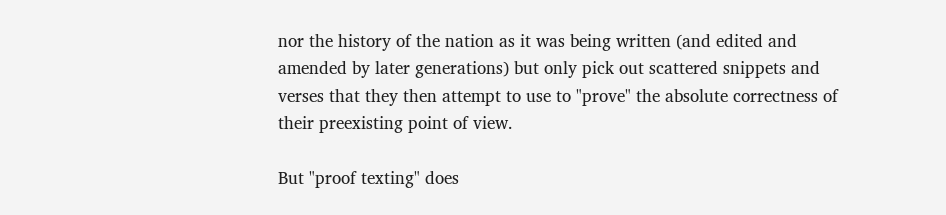nor the history of the nation as it was being written (and edited and amended by later generations) but only pick out scattered snippets and verses that they then attempt to use to "prove" the absolute correctness of their preexisting point of view.

But "proof texting" does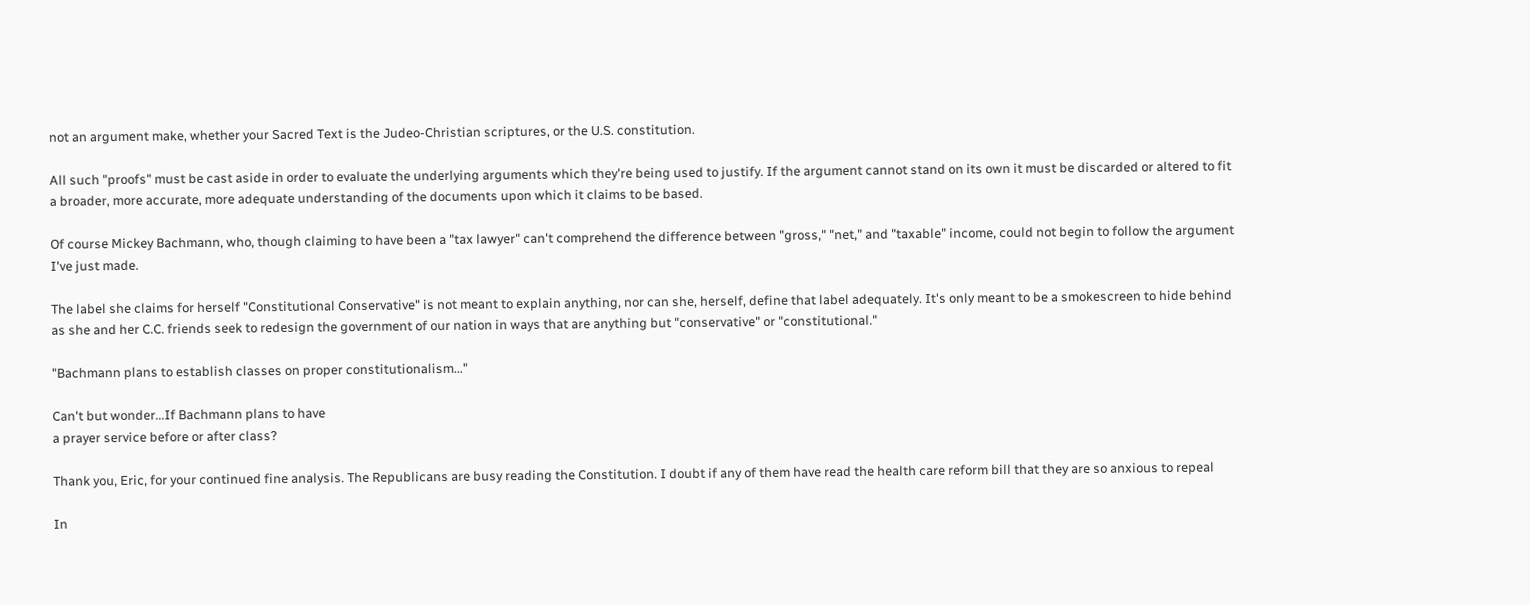not an argument make, whether your Sacred Text is the Judeo-Christian scriptures, or the U.S. constitution.

All such "proofs" must be cast aside in order to evaluate the underlying arguments which they're being used to justify. If the argument cannot stand on its own it must be discarded or altered to fit a broader, more accurate, more adequate understanding of the documents upon which it claims to be based.

Of course Mickey Bachmann, who, though claiming to have been a "tax lawyer" can't comprehend the difference between "gross," "net," and "taxable" income, could not begin to follow the argument I've just made.

The label she claims for herself "Constitutional Conservative" is not meant to explain anything, nor can she, herself, define that label adequately. It's only meant to be a smokescreen to hide behind as she and her C.C. friends seek to redesign the government of our nation in ways that are anything but "conservative" or "constitutional."

"Bachmann plans to establish classes on proper constitutionalism..."

Can't but wonder...If Bachmann plans to have
a prayer service before or after class?

Thank you, Eric, for your continued fine analysis. The Republicans are busy reading the Constitution. I doubt if any of them have read the health care reform bill that they are so anxious to repeal

In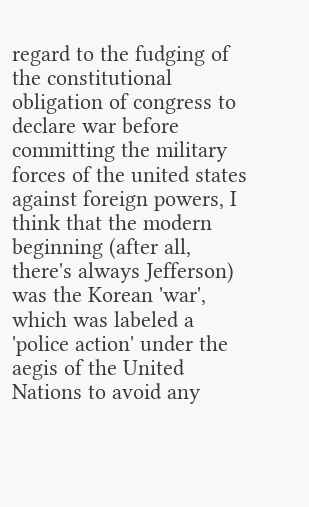regard to the fudging of the constitutional obligation of congress to declare war before committing the military forces of the united states against foreign powers, I think that the modern beginning (after all, there's always Jefferson) was the Korean 'war', which was labeled a 'police action' under the aegis of the United Nations to avoid any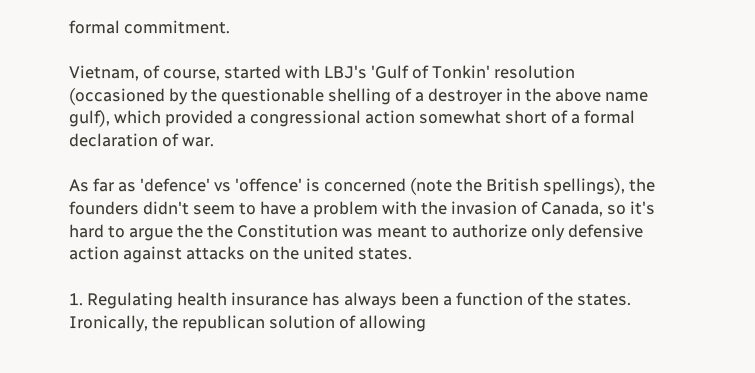formal commitment.

Vietnam, of course, started with LBJ's 'Gulf of Tonkin' resolution (occasioned by the questionable shelling of a destroyer in the above name gulf), which provided a congressional action somewhat short of a formal declaration of war.

As far as 'defence' vs 'offence' is concerned (note the British spellings), the founders didn't seem to have a problem with the invasion of Canada, so it's hard to argue the the Constitution was meant to authorize only defensive action against attacks on the united states.

1. Regulating health insurance has always been a function of the states. Ironically, the republican solution of allowing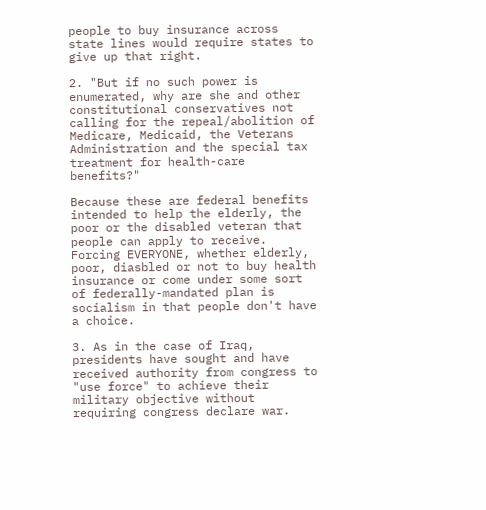people to buy insurance across state lines would require states to give up that right.

2. "But if no such power is enumerated, why are she and other constitutional conservatives not calling for the repeal/abolition of Medicare, Medicaid, the Veterans Administration and the special tax treatment for health-care benefits?"

Because these are federal benefits intended to help the elderly, the poor or the disabled veteran that people can apply to receive. Forcing EVERYONE, whether elderly, poor, diasbled or not to buy health insurance or come under some sort of federally-mandated plan is socialism in that people don't have a choice.

3. As in the case of Iraq, presidents have sought and have received authority from congress to "use force" to achieve their military objective without requiring congress declare war.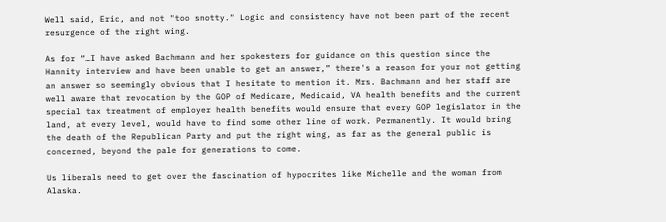Well said, Eric, and not "too snotty." Logic and consistency have not been part of the recent resurgence of the right wing.

As for “…I have asked Bachmann and her spokesters for guidance on this question since the Hannity interview and have been unable to get an answer,” there's a reason for your not getting an answer so seemingly obvious that I hesitate to mention it. Mrs. Bachmann and her staff are well aware that revocation by the GOP of Medicare, Medicaid, VA health benefits and the current special tax treatment of employer health benefits would ensure that every GOP legislator in the land, at every level, would have to find some other line of work. Permanently. It would bring the death of the Republican Party and put the right wing, as far as the general public is concerned, beyond the pale for generations to come.

Us liberals need to get over the fascination of hypocrites like Michelle and the woman from Alaska.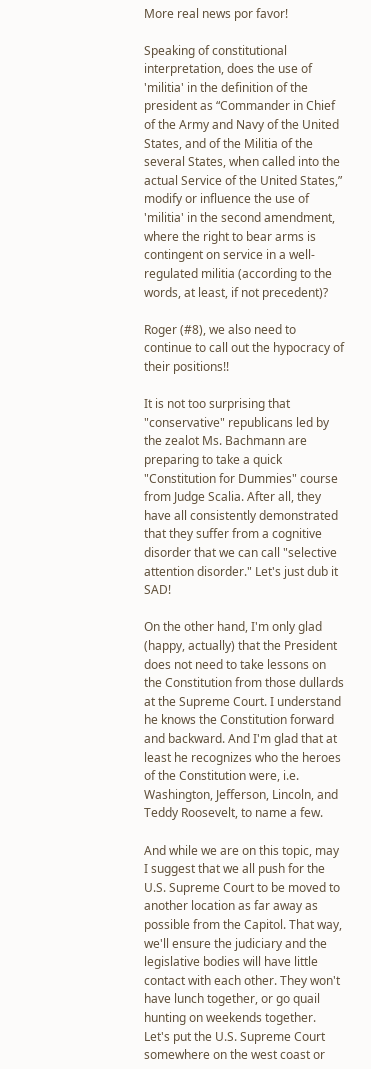More real news por favor!

Speaking of constitutional interpretation, does the use of 'militia' in the definition of the president as “Commander in Chief of the Army and Navy of the United States, and of the Militia of the several States, when called into the actual Service of the United States,” modify or influence the use of 'militia' in the second amendment, where the right to bear arms is contingent on service in a well-regulated militia (according to the words, at least, if not precedent)?

Roger (#8), we also need to continue to call out the hypocracy of their positions!!

It is not too surprising that "conservative" republicans led by the zealot Ms. Bachmann are preparing to take a quick "Constitution for Dummies" course from Judge Scalia. After all, they have all consistently demonstrated that they suffer from a cognitive disorder that we can call "selective attention disorder." Let's just dub it SAD!

On the other hand, I'm only glad (happy, actually) that the President does not need to take lessons on the Constitution from those dullards at the Supreme Court. I understand he knows the Constitution forward and backward. And I'm glad that at least he recognizes who the heroes of the Constitution were, i.e. Washington, Jefferson, Lincoln, and Teddy Roosevelt, to name a few.

And while we are on this topic, may I suggest that we all push for the U.S. Supreme Court to be moved to another location as far away as possible from the Capitol. That way, we'll ensure the judiciary and the legislative bodies will have little contact with each other. They won't have lunch together, or go quail hunting on weekends together. Let's put the U.S. Supreme Court somewhere on the west coast or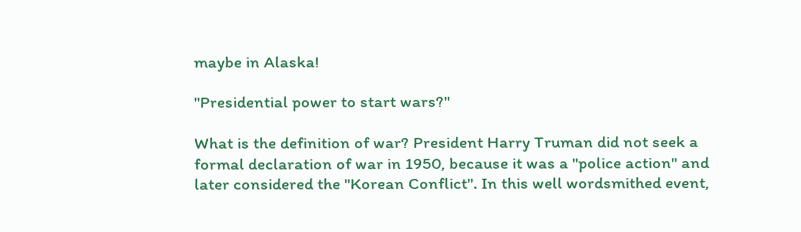maybe in Alaska!

"Presidential power to start wars?"

What is the definition of war? President Harry Truman did not seek a formal declaration of war in 1950, because it was a "police action" and later considered the "Korean Conflict". In this well wordsmithed event,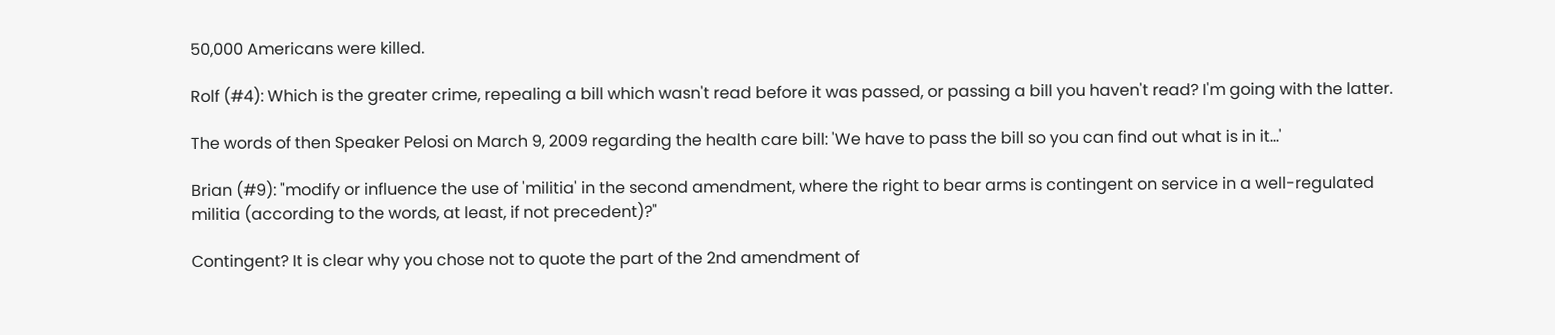50,000 Americans were killed.

Rolf (#4): Which is the greater crime, repealing a bill which wasn't read before it was passed, or passing a bill you haven't read? I'm going with the latter.

The words of then Speaker Pelosi on March 9, 2009 regarding the health care bill: 'We have to pass the bill so you can find out what is in it...'

Brian (#9): "modify or influence the use of 'militia' in the second amendment, where the right to bear arms is contingent on service in a well-regulated militia (according to the words, at least, if not precedent)?"

Contingent? It is clear why you chose not to quote the part of the 2nd amendment of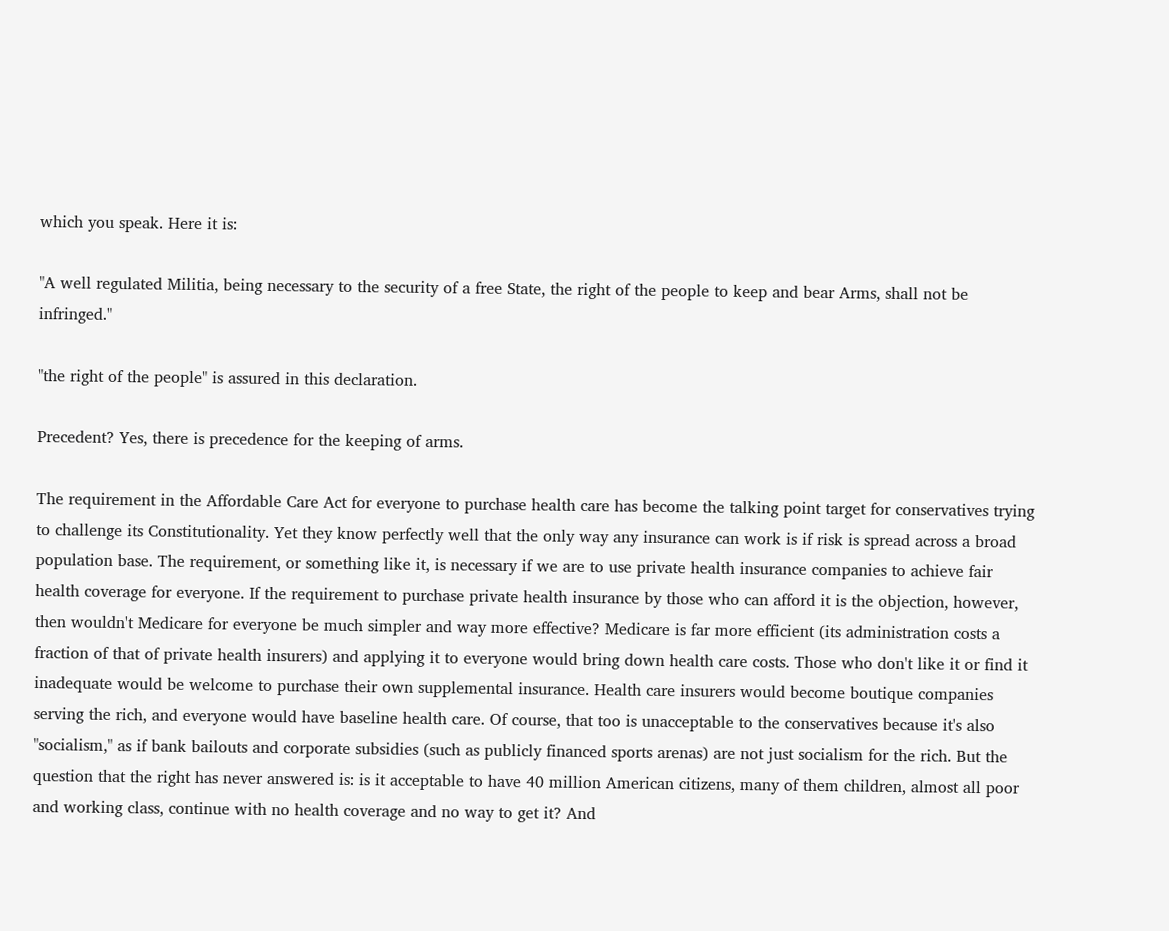which you speak. Here it is:

"A well regulated Militia, being necessary to the security of a free State, the right of the people to keep and bear Arms, shall not be infringed."

"the right of the people" is assured in this declaration.

Precedent? Yes, there is precedence for the keeping of arms.

The requirement in the Affordable Care Act for everyone to purchase health care has become the talking point target for conservatives trying to challenge its Constitutionality. Yet they know perfectly well that the only way any insurance can work is if risk is spread across a broad population base. The requirement, or something like it, is necessary if we are to use private health insurance companies to achieve fair health coverage for everyone. If the requirement to purchase private health insurance by those who can afford it is the objection, however, then wouldn't Medicare for everyone be much simpler and way more effective? Medicare is far more efficient (its administration costs a fraction of that of private health insurers) and applying it to everyone would bring down health care costs. Those who don't like it or find it inadequate would be welcome to purchase their own supplemental insurance. Health care insurers would become boutique companies serving the rich, and everyone would have baseline health care. Of course, that too is unacceptable to the conservatives because it's also "socialism," as if bank bailouts and corporate subsidies (such as publicly financed sports arenas) are not just socialism for the rich. But the question that the right has never answered is: is it acceptable to have 40 million American citizens, many of them children, almost all poor and working class, continue with no health coverage and no way to get it? And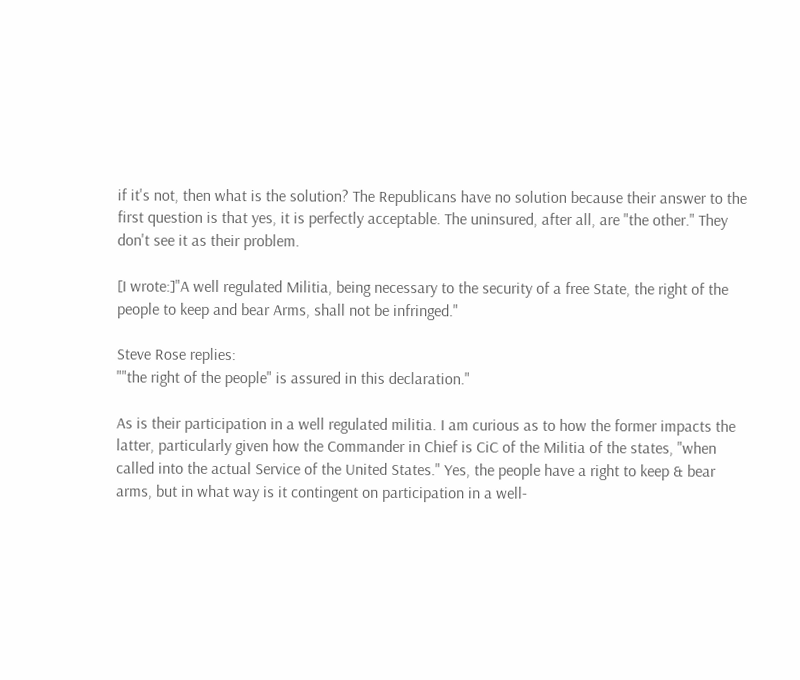if it's not, then what is the solution? The Republicans have no solution because their answer to the first question is that yes, it is perfectly acceptable. The uninsured, after all, are "the other." They don't see it as their problem.

[I wrote:]"A well regulated Militia, being necessary to the security of a free State, the right of the people to keep and bear Arms, shall not be infringed."

Steve Rose replies:
""the right of the people" is assured in this declaration."

As is their participation in a well regulated militia. I am curious as to how the former impacts the latter, particularly given how the Commander in Chief is CiC of the Militia of the states, "when called into the actual Service of the United States." Yes, the people have a right to keep & bear arms, but in what way is it contingent on participation in a well-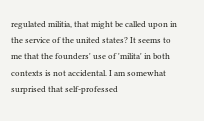regulated militia, that might be called upon in the service of the united states? It seems to me that the founders' use of 'milita' in both contexts is not accidental. I am somewhat surprised that self-professed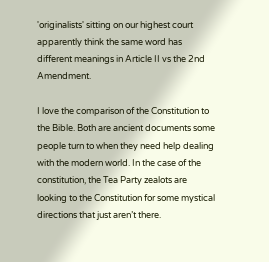'originalists' sitting on our highest court apparently think the same word has different meanings in Article II vs the 2nd Amendment.

I love the comparison of the Constitution to the Bible. Both are ancient documents some people turn to when they need help dealing with the modern world. In the case of the constitution, the Tea Party zealots are looking to the Constitution for some mystical directions that just aren’t there.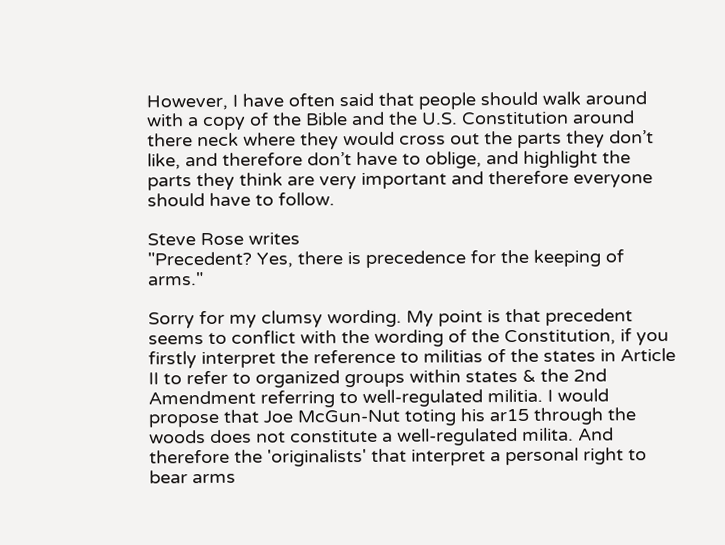However, I have often said that people should walk around with a copy of the Bible and the U.S. Constitution around there neck where they would cross out the parts they don’t like, and therefore don’t have to oblige, and highlight the parts they think are very important and therefore everyone should have to follow.

Steve Rose writes
"Precedent? Yes, there is precedence for the keeping of arms."

Sorry for my clumsy wording. My point is that precedent seems to conflict with the wording of the Constitution, if you firstly interpret the reference to militias of the states in Article II to refer to organized groups within states & the 2nd Amendment referring to well-regulated militia. I would propose that Joe McGun-Nut toting his ar15 through the woods does not constitute a well-regulated milita. And therefore the 'originalists' that interpret a personal right to bear arms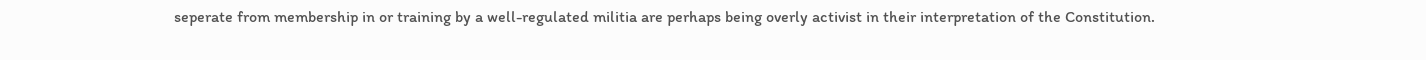seperate from membership in or training by a well-regulated militia are perhaps being overly activist in their interpretation of the Constitution.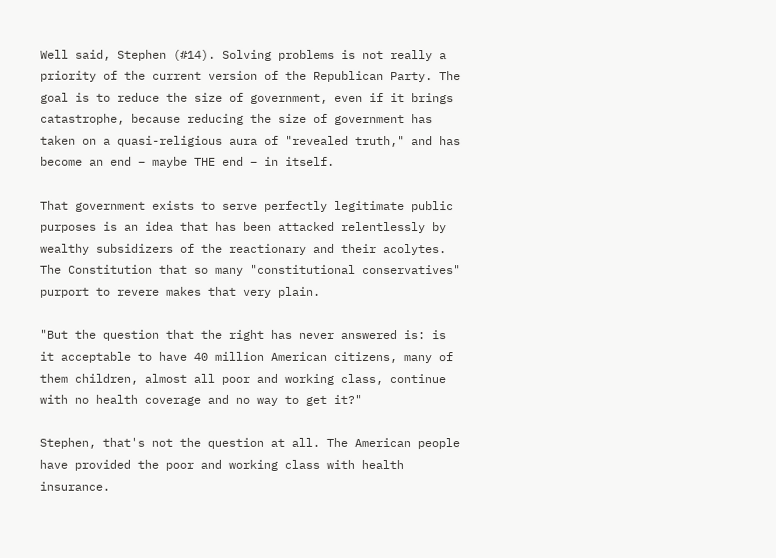Well said, Stephen (#14). Solving problems is not really a priority of the current version of the Republican Party. The goal is to reduce the size of government, even if it brings catastrophe, because reducing the size of government has taken on a quasi-religious aura of "revealed truth," and has become an end – maybe THE end – in itself.

That government exists to serve perfectly legitimate public purposes is an idea that has been attacked relentlessly by wealthy subsidizers of the reactionary and their acolytes. The Constitution that so many "constitutional conservatives" purport to revere makes that very plain.

"But the question that the right has never answered is: is it acceptable to have 40 million American citizens, many of them children, almost all poor and working class, continue with no health coverage and no way to get it?"

Stephen, that's not the question at all. The American people have provided the poor and working class with health insurance.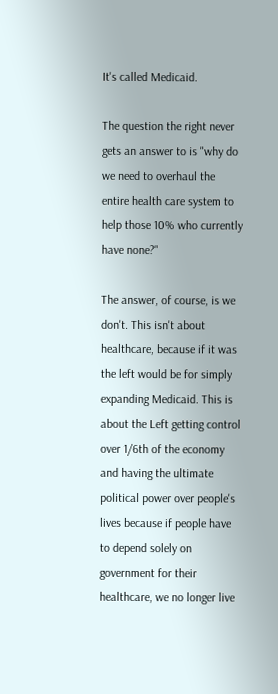It's called Medicaid.

The question the right never gets an answer to is "why do we need to overhaul the entire health care system to help those 10% who currently have none?"

The answer, of course, is we don't. This isn't about healthcare, because if it was the left would be for simply expanding Medicaid. This is about the Left getting control over 1/6th of the economy and having the ultimate political power over people's lives because if people have to depend solely on government for their healthcare, we no longer live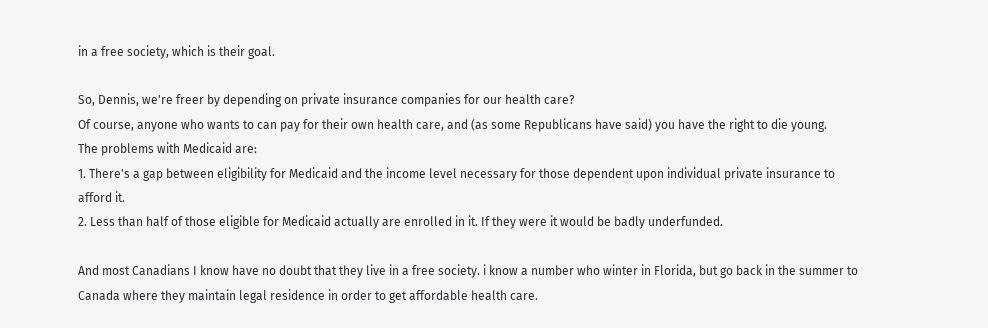in a free society, which is their goal.

So, Dennis, we're freer by depending on private insurance companies for our health care?
Of course, anyone who wants to can pay for their own health care, and (as some Republicans have said) you have the right to die young.
The problems with Medicaid are:
1. There's a gap between eligibility for Medicaid and the income level necessary for those dependent upon individual private insurance to afford it.
2. Less than half of those eligible for Medicaid actually are enrolled in it. If they were it would be badly underfunded.

And most Canadians I know have no doubt that they live in a free society. i know a number who winter in Florida, but go back in the summer to Canada where they maintain legal residence in order to get affordable health care.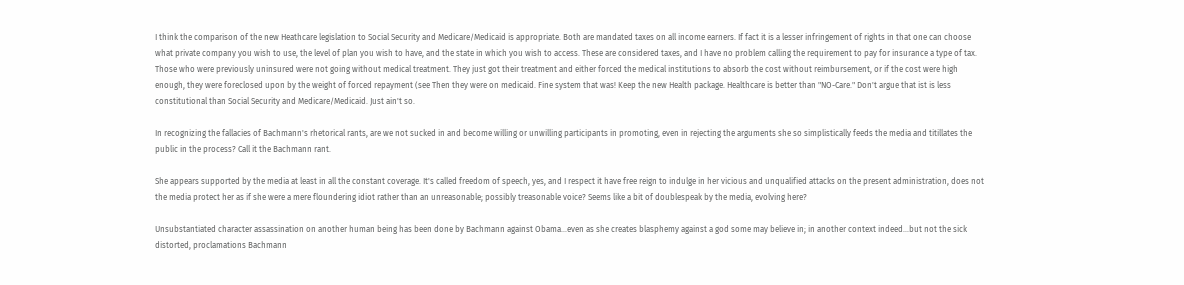I think the comparison of the new Heathcare legislation to Social Security and Medicare/Medicaid is appropriate. Both are mandated taxes on all income earners. If fact it is a lesser infringement of rights in that one can choose what private company you wish to use, the level of plan you wish to have, and the state in which you wish to access. These are considered taxes, and I have no problem calling the requirement to pay for insurance a type of tax. Those who were previously uninsured were not going without medical treatment. They just got their treatment and either forced the medical institutions to absorb the cost without reimbursement, or if the cost were high enough, they were foreclosed upon by the weight of forced repayment (see Then they were on medicaid. Fine system that was! Keep the new Health package. Healthcare is better than "NO-Care." Don't argue that ist is less constitutional than Social Security and Medicare/Medicaid. Just ain't so.

In recognizing the fallacies of Bachmann's rhetorical rants, are we not sucked in and become willing or unwilling participants in promoting, even in rejecting the arguments she so simplistically feeds the media and titillates the public in the process? Call it the Bachmann rant.

She appears supported by the media at least in all the constant coverage. It's called freedom of speech, yes, and I respect it have free reign to indulge in her vicious and unqualified attacks on the present administration, does not the media protect her as if she were a mere floundering idiot rather than an unreasonable; possibly treasonable voice? Seems like a bit of doublespeak by the media, evolving here?

Unsubstantiated character assassination on another human being has been done by Bachmann against Obama...even as she creates blasphemy against a god some may believe in; in another context indeed...but not the sick distorted, proclamations Bachmann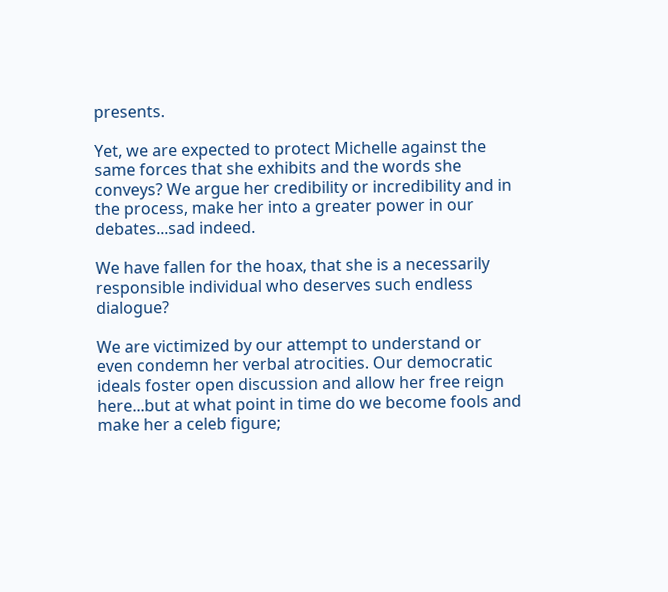presents.

Yet, we are expected to protect Michelle against the same forces that she exhibits and the words she conveys? We argue her credibility or incredibility and in the process, make her into a greater power in our debates...sad indeed.

We have fallen for the hoax, that she is a necessarily responsible individual who deserves such endless dialogue?

We are victimized by our attempt to understand or even condemn her verbal atrocities. Our democratic ideals foster open discussion and allow her free reign here...but at what point in time do we become fools and make her a celeb figure;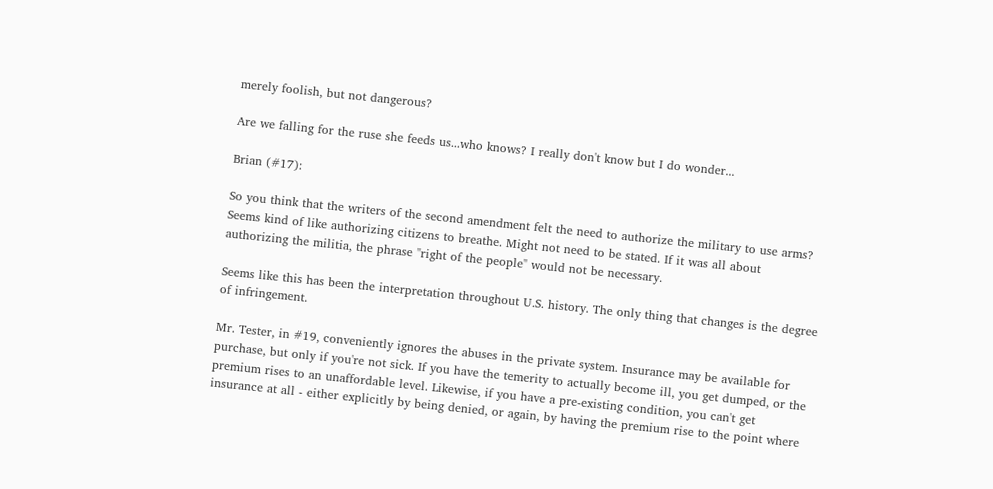merely foolish, but not dangerous?

Are we falling for the ruse she feeds us...who knows? I really don't know but I do wonder...

Brian (#17):

So you think that the writers of the second amendment felt the need to authorize the military to use arms? Seems kind of like authorizing citizens to breathe. Might not need to be stated. If it was all about authorizing the militia, the phrase "right of the people" would not be necessary.

Seems like this has been the interpretation throughout U.S. history. The only thing that changes is the degree of infringement.

Mr. Tester, in #19, conveniently ignores the abuses in the private system. Insurance may be available for purchase, but only if you're not sick. If you have the temerity to actually become ill, you get dumped, or the premium rises to an unaffordable level. Likewise, if you have a pre-existing condition, you can't get insurance at all - either explicitly by being denied, or again, by having the premium rise to the point where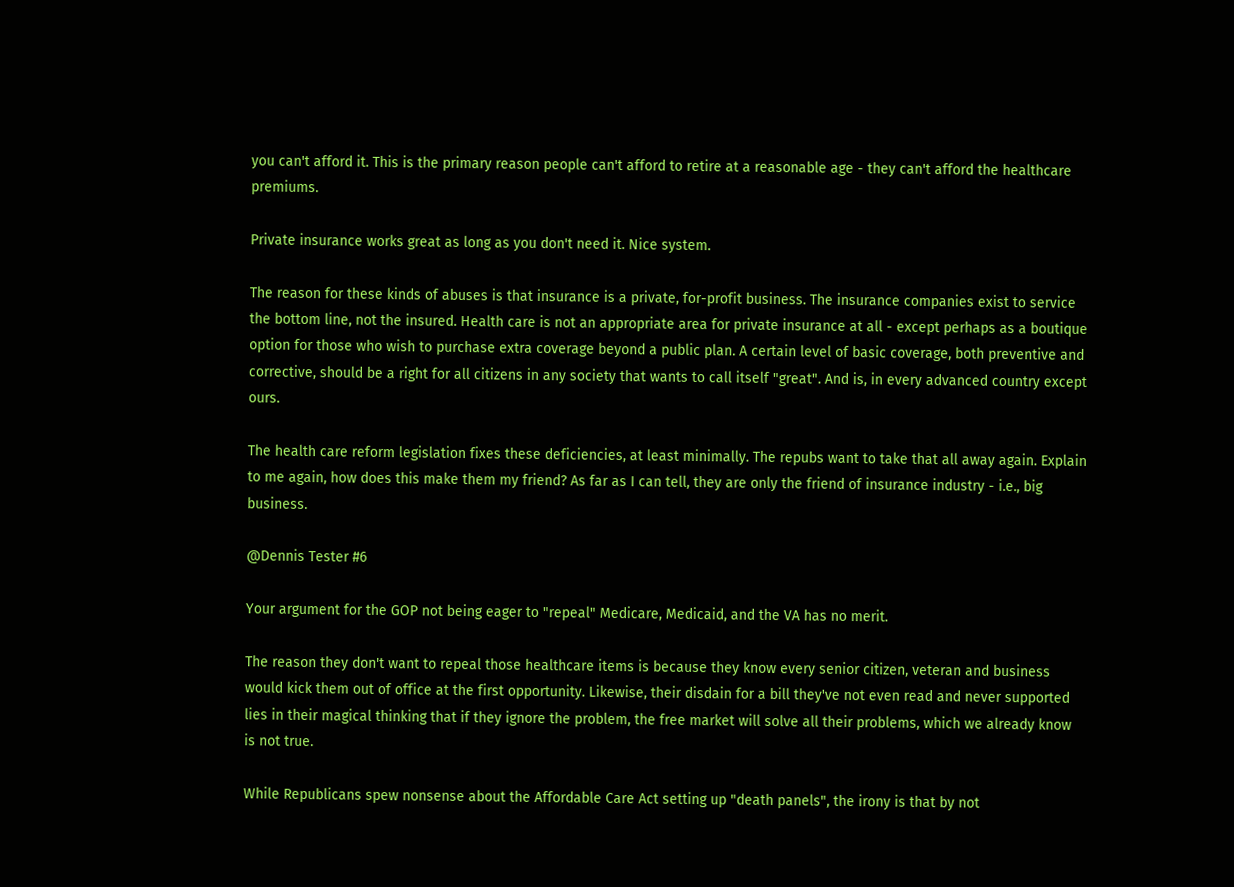you can't afford it. This is the primary reason people can't afford to retire at a reasonable age - they can't afford the healthcare premiums.

Private insurance works great as long as you don't need it. Nice system.

The reason for these kinds of abuses is that insurance is a private, for-profit business. The insurance companies exist to service the bottom line, not the insured. Health care is not an appropriate area for private insurance at all - except perhaps as a boutique option for those who wish to purchase extra coverage beyond a public plan. A certain level of basic coverage, both preventive and corrective, should be a right for all citizens in any society that wants to call itself "great". And is, in every advanced country except ours.

The health care reform legislation fixes these deficiencies, at least minimally. The repubs want to take that all away again. Explain to me again, how does this make them my friend? As far as I can tell, they are only the friend of insurance industry - i.e., big business.

@Dennis Tester #6

Your argument for the GOP not being eager to "repeal" Medicare, Medicaid, and the VA has no merit.

The reason they don't want to repeal those healthcare items is because they know every senior citizen, veteran and business would kick them out of office at the first opportunity. Likewise, their disdain for a bill they've not even read and never supported lies in their magical thinking that if they ignore the problem, the free market will solve all their problems, which we already know is not true.

While Republicans spew nonsense about the Affordable Care Act setting up "death panels", the irony is that by not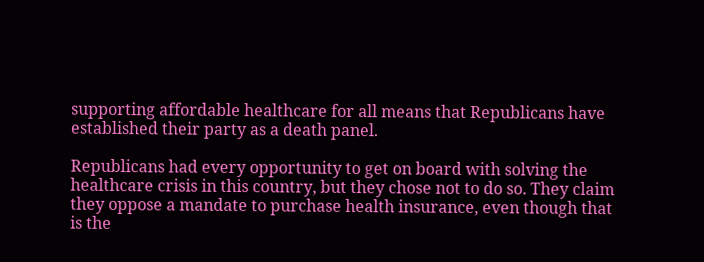supporting affordable healthcare for all means that Republicans have established their party as a death panel.

Republicans had every opportunity to get on board with solving the healthcare crisis in this country, but they chose not to do so. They claim they oppose a mandate to purchase health insurance, even though that is the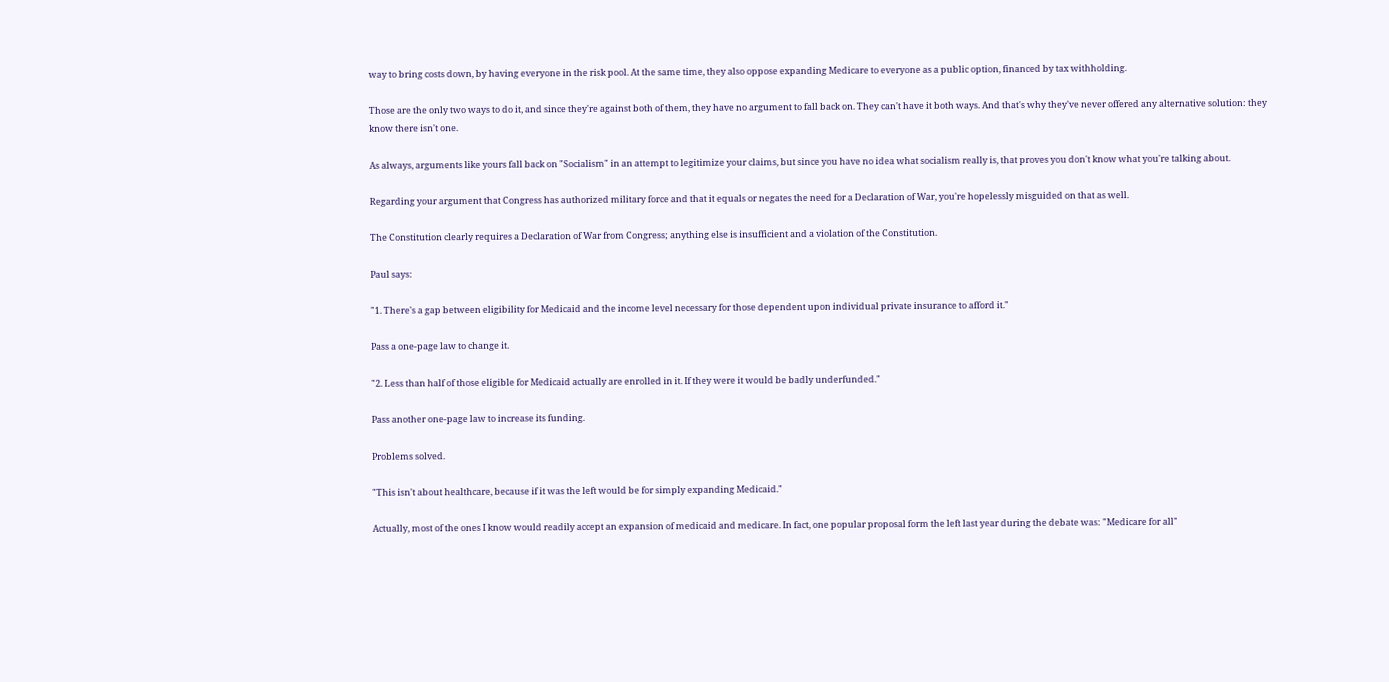way to bring costs down, by having everyone in the risk pool. At the same time, they also oppose expanding Medicare to everyone as a public option, financed by tax withholding.

Those are the only two ways to do it, and since they're against both of them, they have no argument to fall back on. They can't have it both ways. And that's why they've never offered any alternative solution: they know there isn't one.

As always, arguments like yours fall back on "Socialism" in an attempt to legitimize your claims, but since you have no idea what socialism really is, that proves you don't know what you're talking about.

Regarding your argument that Congress has authorized military force and that it equals or negates the need for a Declaration of War, you're hopelessly misguided on that as well.

The Constitution clearly requires a Declaration of War from Congress; anything else is insufficient and a violation of the Constitution.

Paul says:

"1. There's a gap between eligibility for Medicaid and the income level necessary for those dependent upon individual private insurance to afford it."

Pass a one-page law to change it.

"2. Less than half of those eligible for Medicaid actually are enrolled in it. If they were it would be badly underfunded."

Pass another one-page law to increase its funding.

Problems solved.

"This isn't about healthcare, because if it was the left would be for simply expanding Medicaid."

Actually, most of the ones I know would readily accept an expansion of medicaid and medicare. In fact, one popular proposal form the left last year during the debate was: "Medicare for all"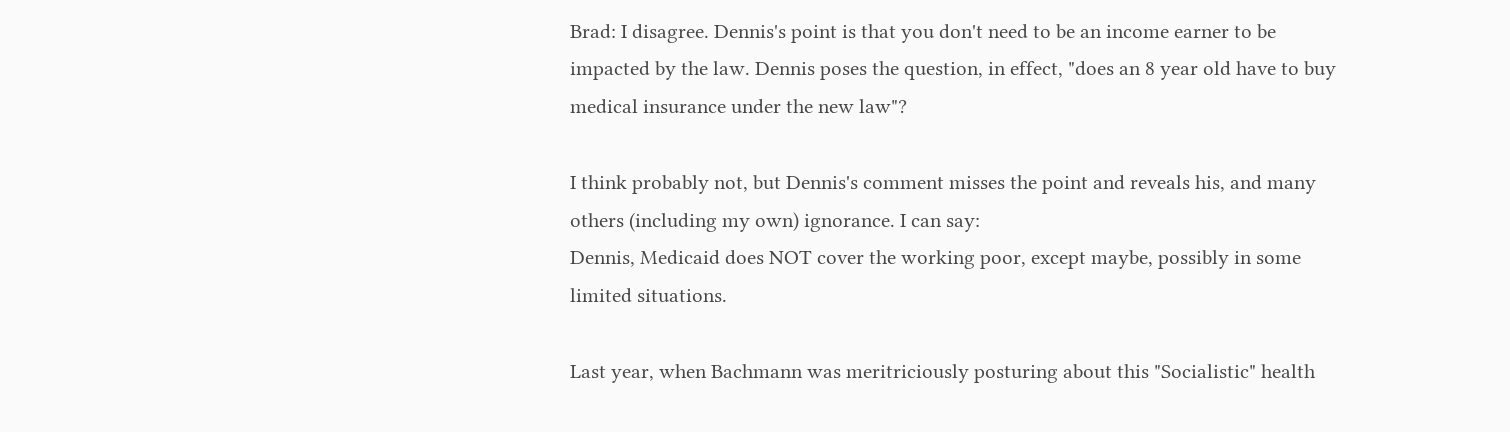Brad: I disagree. Dennis's point is that you don't need to be an income earner to be impacted by the law. Dennis poses the question, in effect, "does an 8 year old have to buy medical insurance under the new law"?

I think probably not, but Dennis's comment misses the point and reveals his, and many others (including my own) ignorance. I can say:
Dennis, Medicaid does NOT cover the working poor, except maybe, possibly in some limited situations.

Last year, when Bachmann was meritriciously posturing about this "Socialistic" health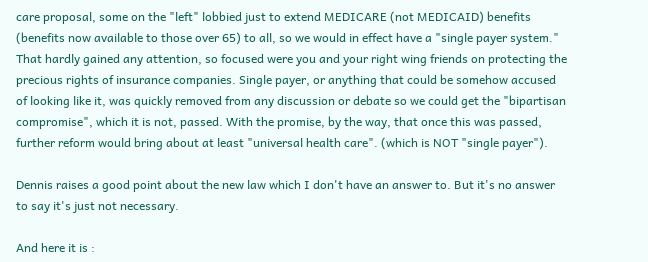care proposal, some on the "left" lobbied just to extend MEDICARE (not MEDICAID) benefits (benefits now available to those over 65) to all, so we would in effect have a "single payer system." That hardly gained any attention, so focused were you and your right wing friends on protecting the precious rights of insurance companies. Single payer, or anything that could be somehow accused of looking like it, was quickly removed from any discussion or debate so we could get the "bipartisan compromise", which it is not, passed. With the promise, by the way, that once this was passed, further reform would bring about at least "universal health care". (which is NOT "single payer").

Dennis raises a good point about the new law which I don't have an answer to. But it's no answer to say it's just not necessary.

And here it is :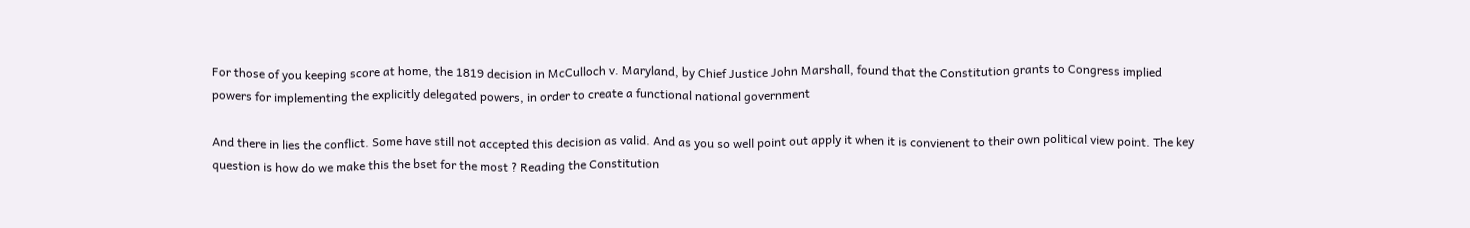For those of you keeping score at home, the 1819 decision in McCulloch v. Maryland, by Chief Justice John Marshall, found that the Constitution grants to Congress implied powers for implementing the explicitly delegated powers, in order to create a functional national government

And there in lies the conflict. Some have still not accepted this decision as valid. And as you so well point out apply it when it is convienent to their own political view point. The key question is how do we make this the bset for the most ? Reading the Constitution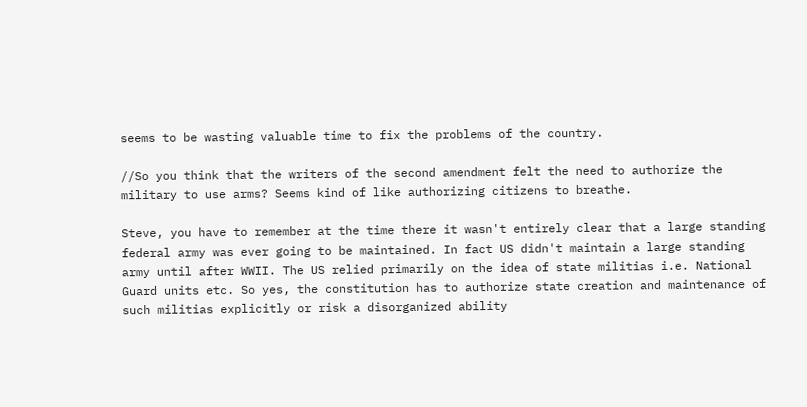seems to be wasting valuable time to fix the problems of the country.

//So you think that the writers of the second amendment felt the need to authorize the military to use arms? Seems kind of like authorizing citizens to breathe.

Steve, you have to remember at the time there it wasn't entirely clear that a large standing federal army was ever going to be maintained. In fact US didn't maintain a large standing army until after WWII. The US relied primarily on the idea of state militias i.e. National Guard units etc. So yes, the constitution has to authorize state creation and maintenance of such militias explicitly or risk a disorganized ability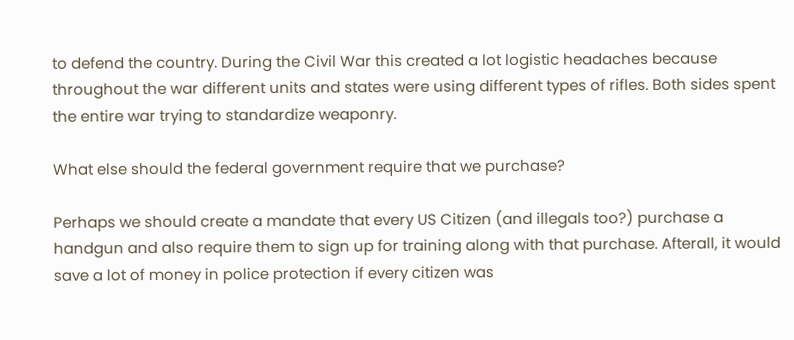to defend the country. During the Civil War this created a lot logistic headaches because throughout the war different units and states were using different types of rifles. Both sides spent the entire war trying to standardize weaponry.

What else should the federal government require that we purchase?

Perhaps we should create a mandate that every US Citizen (and illegals too?) purchase a handgun and also require them to sign up for training along with that purchase. Afterall, it would save a lot of money in police protection if every citizen was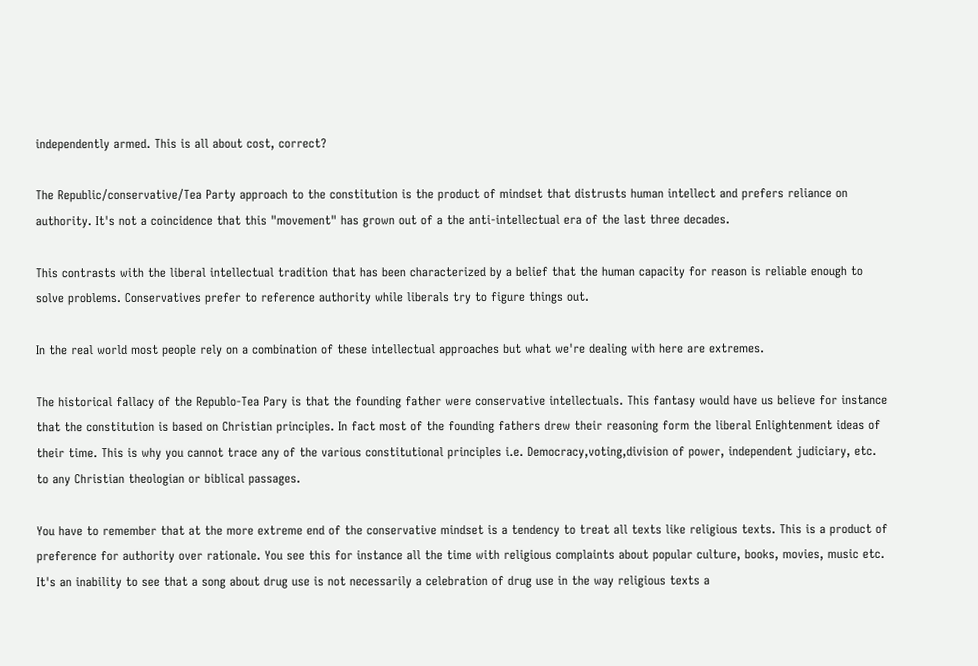independently armed. This is all about cost, correct?

The Republic/conservative/Tea Party approach to the constitution is the product of mindset that distrusts human intellect and prefers reliance on authority. It's not a coincidence that this "movement" has grown out of a the anti-intellectual era of the last three decades.

This contrasts with the liberal intellectual tradition that has been characterized by a belief that the human capacity for reason is reliable enough to solve problems. Conservatives prefer to reference authority while liberals try to figure things out.

In the real world most people rely on a combination of these intellectual approaches but what we're dealing with here are extremes.

The historical fallacy of the Republo-Tea Pary is that the founding father were conservative intellectuals. This fantasy would have us believe for instance that the constitution is based on Christian principles. In fact most of the founding fathers drew their reasoning form the liberal Enlightenment ideas of their time. This is why you cannot trace any of the various constitutional principles i.e. Democracy,voting,division of power, independent judiciary, etc. to any Christian theologian or biblical passages.

You have to remember that at the more extreme end of the conservative mindset is a tendency to treat all texts like religious texts. This is a product of preference for authority over rationale. You see this for instance all the time with religious complaints about popular culture, books, movies, music etc. It's an inability to see that a song about drug use is not necessarily a celebration of drug use in the way religious texts a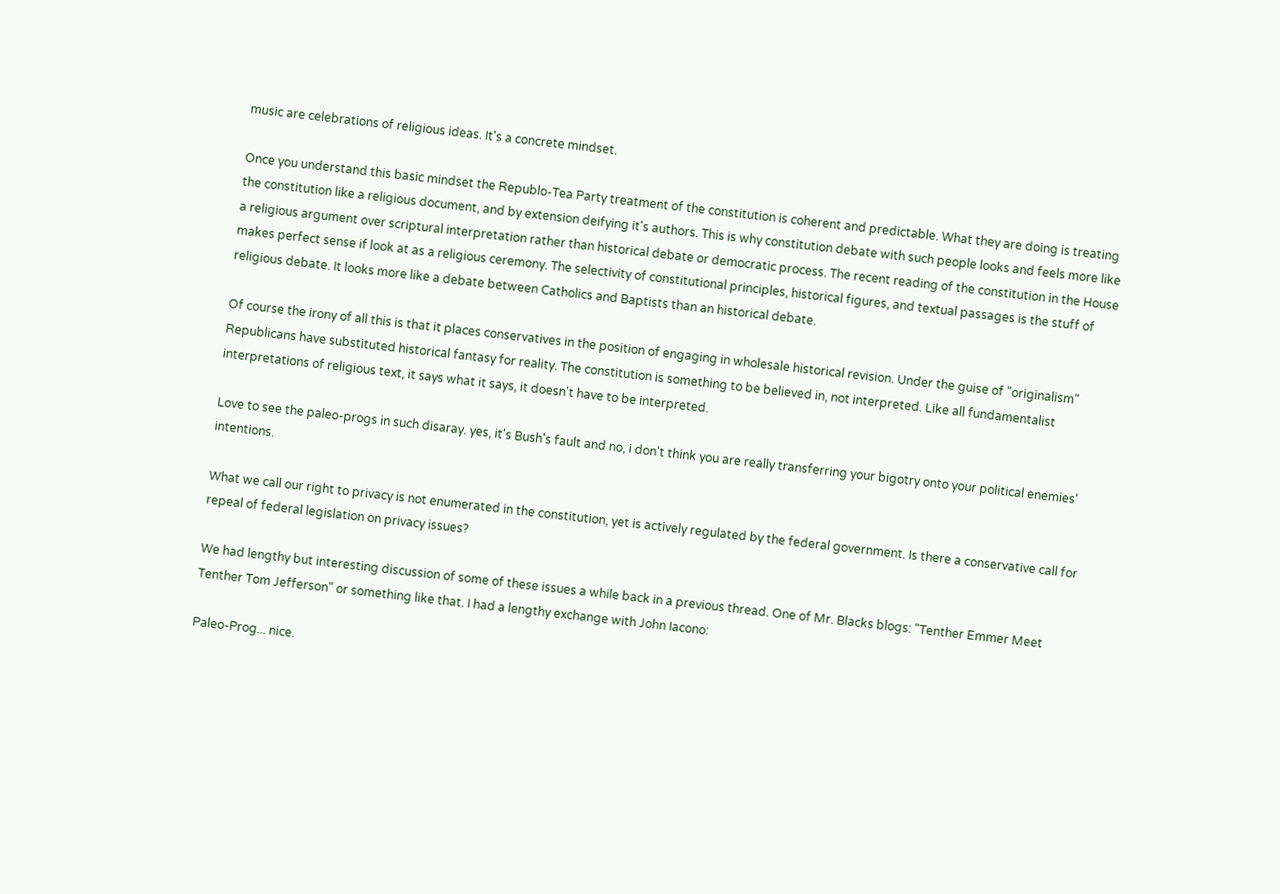music are celebrations of religious ideas. It's a concrete mindset.

Once you understand this basic mindset the Republo-Tea Party treatment of the constitution is coherent and predictable. What they are doing is treating the constitution like a religious document, and by extension deifying it's authors. This is why constitution debate with such people looks and feels more like a religious argument over scriptural interpretation rather than historical debate or democratic process. The recent reading of the constitution in the House makes perfect sense if look at as a religious ceremony. The selectivity of constitutional principles, historical figures, and textual passages is the stuff of religious debate. It looks more like a debate between Catholics and Baptists than an historical debate.

Of course the irony of all this is that it places conservatives in the position of engaging in wholesale historical revision. Under the guise of "originalism" Republicans have substituted historical fantasy for reality. The constitution is something to be believed in, not interpreted. Like all fundamentalist interpretations of religious text, it says what it says, it doesn't have to be interpreted.

Love to see the paleo-progs in such disaray. yes, it's Bush's fault and no, i don't think you are really transferring your bigotry onto your political enemies' intentions.

What we call our right to privacy is not enumerated in the constitution, yet is actively regulated by the federal government. Is there a conservative call for repeal of federal legislation on privacy issues?

We had lengthy but interesting discussion of some of these issues a while back in a previous thread. One of Mr. Blacks blogs: "Tenther Emmer Meet Tenther Tom Jefferson" or something like that. I had a lengthy exchange with John Iacono:

Paleo-Prog... nice.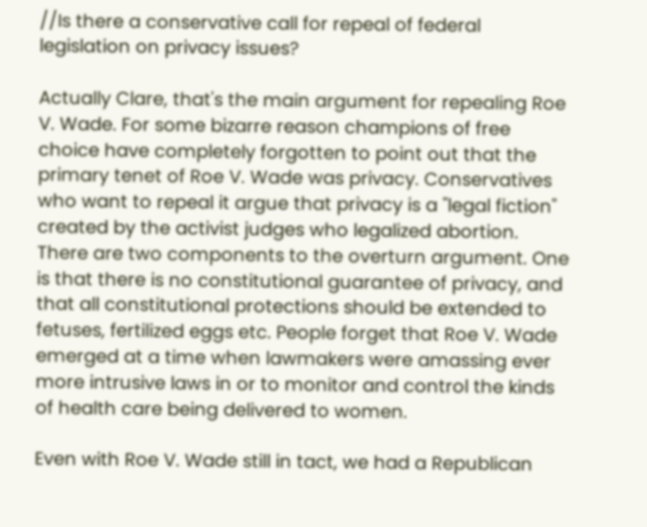//Is there a conservative call for repeal of federal legislation on privacy issues?

Actually Clare, that's the main argument for repealing Roe V. Wade. For some bizarre reason champions of free choice have completely forgotten to point out that the primary tenet of Roe V. Wade was privacy. Conservatives who want to repeal it argue that privacy is a "legal fiction" created by the activist judges who legalized abortion. There are two components to the overturn argument. One is that there is no constitutional guarantee of privacy, and that all constitutional protections should be extended to fetuses, fertilized eggs etc. People forget that Roe V. Wade emerged at a time when lawmakers were amassing ever more intrusive laws in or to monitor and control the kinds of health care being delivered to women.

Even with Roe V. Wade still in tact, we had a Republican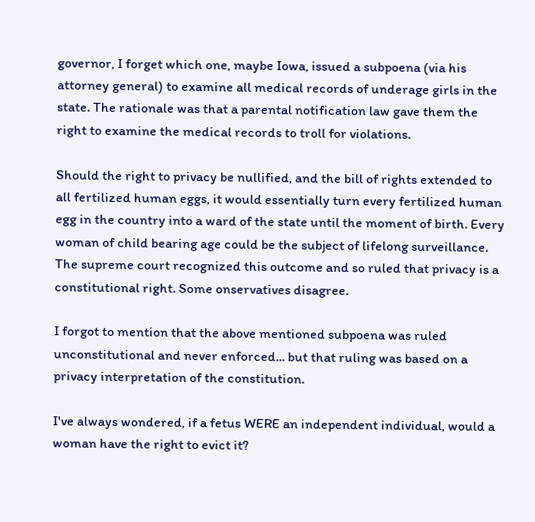governor, I forget which one, maybe Iowa, issued a subpoena (via his attorney general) to examine all medical records of underage girls in the state. The rationale was that a parental notification law gave them the right to examine the medical records to troll for violations.

Should the right to privacy be nullified, and the bill of rights extended to all fertilized human eggs, it would essentially turn every fertilized human egg in the country into a ward of the state until the moment of birth. Every woman of child bearing age could be the subject of lifelong surveillance. The supreme court recognized this outcome and so ruled that privacy is a constitutional right. Some onservatives disagree.

I forgot to mention that the above mentioned subpoena was ruled unconstitutional and never enforced... but that ruling was based on a privacy interpretation of the constitution.

I've always wondered, if a fetus WERE an independent individual, would a woman have the right to evict it?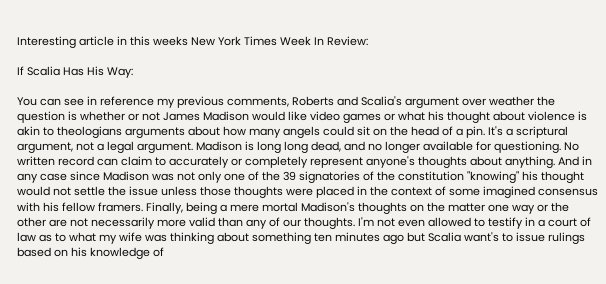Interesting article in this weeks New York Times Week In Review:

If Scalia Has His Way:

You can see in reference my previous comments, Roberts and Scalia's argument over weather the question is whether or not James Madison would like video games or what his thought about violence is akin to theologians arguments about how many angels could sit on the head of a pin. It's a scriptural argument, not a legal argument. Madison is long long dead, and no longer available for questioning. No written record can claim to accurately or completely represent anyone's thoughts about anything. And in any case since Madison was not only one of the 39 signatories of the constitution "knowing" his thought would not settle the issue unless those thoughts were placed in the context of some imagined consensus with his fellow framers. Finally, being a mere mortal Madison's thoughts on the matter one way or the other are not necessarily more valid than any of our thoughts. I'm not even allowed to testify in a court of law as to what my wife was thinking about something ten minutes ago but Scalia want's to issue rulings based on his knowledge of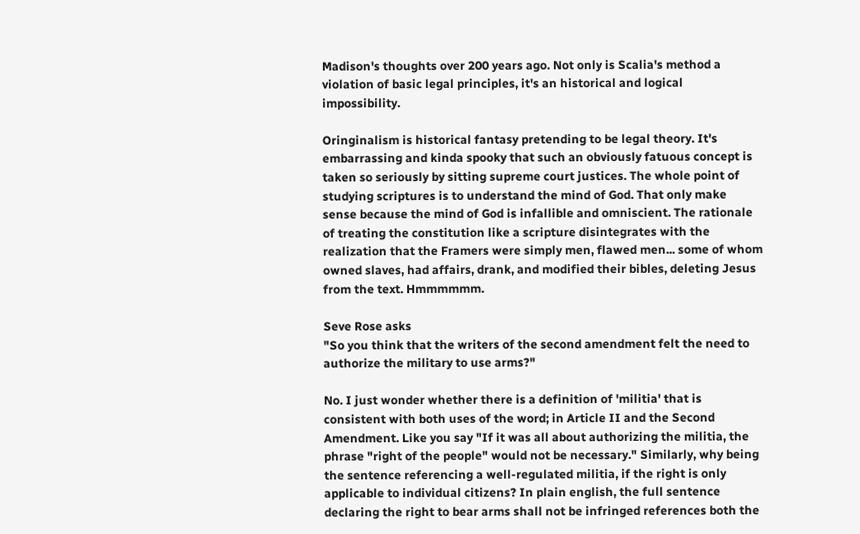Madison's thoughts over 200 years ago. Not only is Scalia's method a violation of basic legal principles, it's an historical and logical impossibility.

Oringinalism is historical fantasy pretending to be legal theory. It's embarrassing and kinda spooky that such an obviously fatuous concept is taken so seriously by sitting supreme court justices. The whole point of studying scriptures is to understand the mind of God. That only make sense because the mind of God is infallible and omniscient. The rationale of treating the constitution like a scripture disintegrates with the realization that the Framers were simply men, flawed men... some of whom owned slaves, had affairs, drank, and modified their bibles, deleting Jesus from the text. Hmmmmmm.

Seve Rose asks
"So you think that the writers of the second amendment felt the need to authorize the military to use arms?"

No. I just wonder whether there is a definition of 'militia' that is consistent with both uses of the word; in Article II and the Second Amendment. Like you say "If it was all about authorizing the militia, the phrase "right of the people" would not be necessary." Similarly, why being the sentence referencing a well-regulated militia, if the right is only applicable to individual citizens? In plain english, the full sentence declaring the right to bear arms shall not be infringed references both the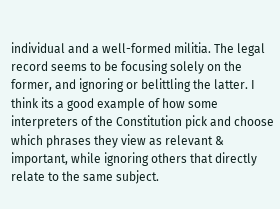individual and a well-formed militia. The legal record seems to be focusing solely on the former, and ignoring or belittling the latter. I think its a good example of how some interpreters of the Constitution pick and choose which phrases they view as relevant & important, while ignoring others that directly relate to the same subject.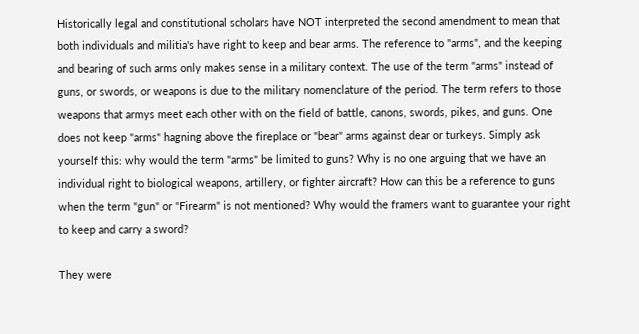Historically legal and constitutional scholars have NOT interpreted the second amendment to mean that both individuals and militia's have right to keep and bear arms. The reference to "arms", and the keeping and bearing of such arms only makes sense in a military context. The use of the term "arms" instead of guns, or swords, or weapons is due to the military nomenclature of the period. The term refers to those weapons that armys meet each other with on the field of battle, canons, swords, pikes, and guns. One does not keep "arms" hagning above the fireplace or "bear" arms against dear or turkeys. Simply ask yourself this: why would the term "arms" be limited to guns? Why is no one arguing that we have an individual right to biological weapons, artillery, or fighter aircraft? How can this be a reference to guns when the term "gun" or "Firearm" is not mentioned? Why would the framers want to guarantee your right to keep and carry a sword?

They were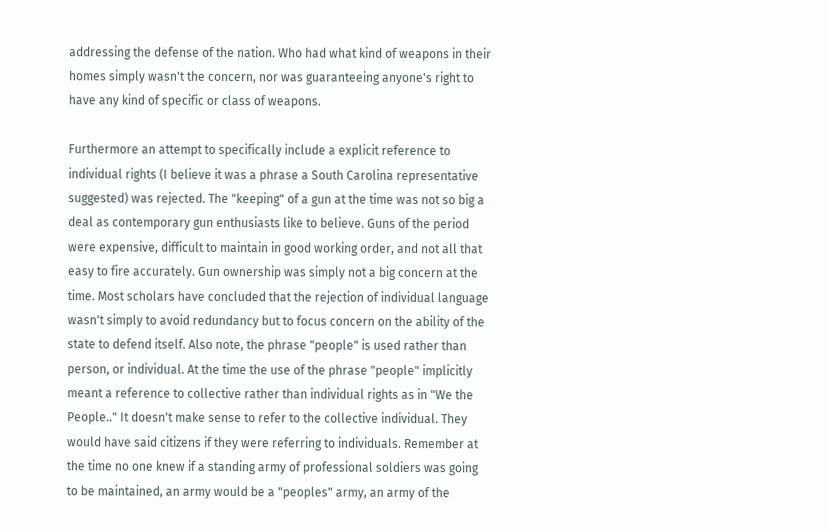addressing the defense of the nation. Who had what kind of weapons in their homes simply wasn't the concern, nor was guaranteeing anyone's right to have any kind of specific or class of weapons.

Furthermore an attempt to specifically include a explicit reference to individual rights (I believe it was a phrase a South Carolina representative suggested) was rejected. The "keeping" of a gun at the time was not so big a deal as contemporary gun enthusiasts like to believe. Guns of the period were expensive, difficult to maintain in good working order, and not all that easy to fire accurately. Gun ownership was simply not a big concern at the time. Most scholars have concluded that the rejection of individual language wasn't simply to avoid redundancy but to focus concern on the ability of the state to defend itself. Also note, the phrase "people" is used rather than person, or individual. At the time the use of the phrase "people" implicitly meant a reference to collective rather than individual rights as in "We the People.." It doesn't make sense to refer to the collective individual. They would have said citizens if they were referring to individuals. Remember at the time no one knew if a standing army of professional soldiers was going to be maintained, an army would be a "peoples" army, an army of the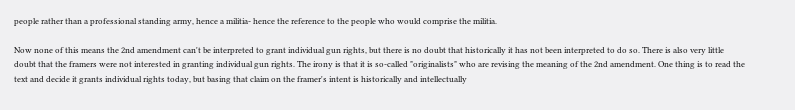people rather than a professional standing army, hence a militia- hence the reference to the people who would comprise the militia.

Now none of this means the 2nd amendment can't be interpreted to grant individual gun rights, but there is no doubt that historically it has not been interpreted to do so. There is also very little doubt that the framers were not interested in granting individual gun rights. The irony is that it is so-called "originalists" who are revising the meaning of the 2nd amendment. One thing is to read the text and decide it grants individual rights today, but basing that claim on the framer's intent is historically and intellectually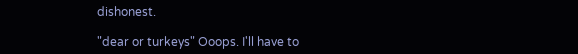dishonest.

"dear or turkeys" Ooops. I'll have to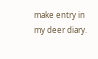make entry in my deer diary.